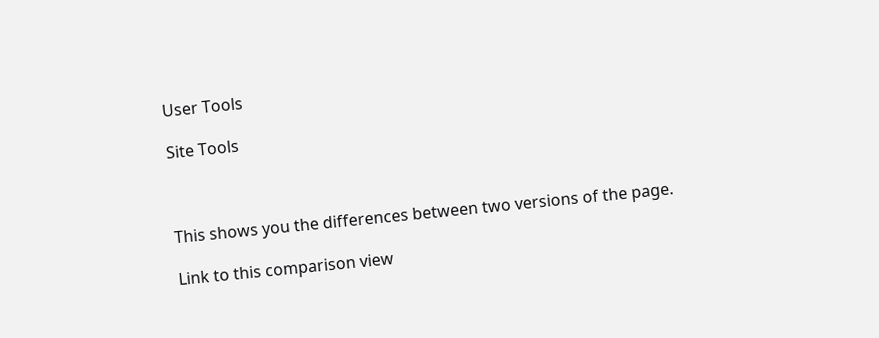User Tools

Site Tools



This shows you the differences between two versions of the page.

Link to this comparison view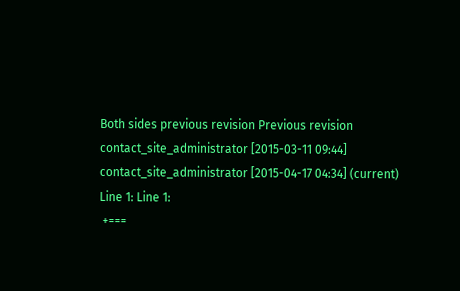Both sides previous revision Previous revision
contact_site_administrator [2015-03-11 09:44]
contact_site_administrator [2015-04-17 04:34] (current)
Line 1: Line 1:
 +===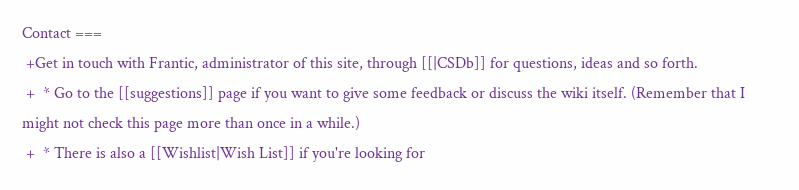Contact ===
 +Get in touch with Frantic, administrator of this site, through [[|CSDb]] for questions, ideas and so forth.
 +  * Go to the [[suggestions]] page if you want to give some feedback or discuss the wiki itself. (Remember that I might not check this page more than once in a while.)
 +  * There is also a [[Wishlist|Wish List]] if you're looking for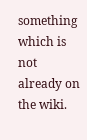something which is not already on the wiki.